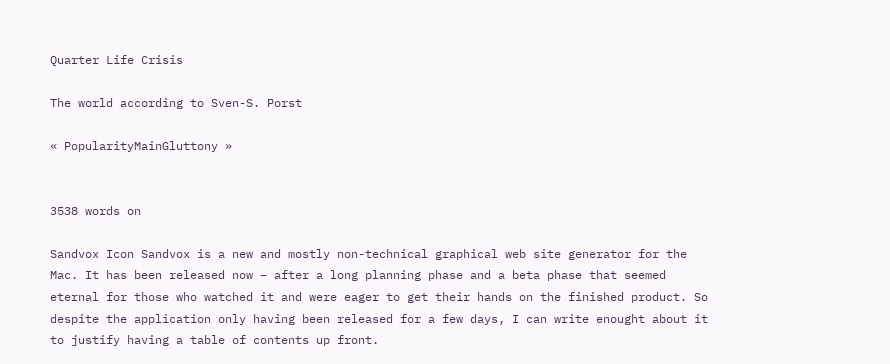Quarter Life Crisis

The world according to Sven-S. Porst

« PopularityMainGluttony »


3538 words on

Sandvox Icon Sandvox is a new and mostly non-technical graphical web site generator for the Mac. It has been released now – after a long planning phase and a beta phase that seemed eternal for those who watched it and were eager to get their hands on the finished product. So despite the application only having been released for a few days, I can write enought about it to justify having a table of contents up front.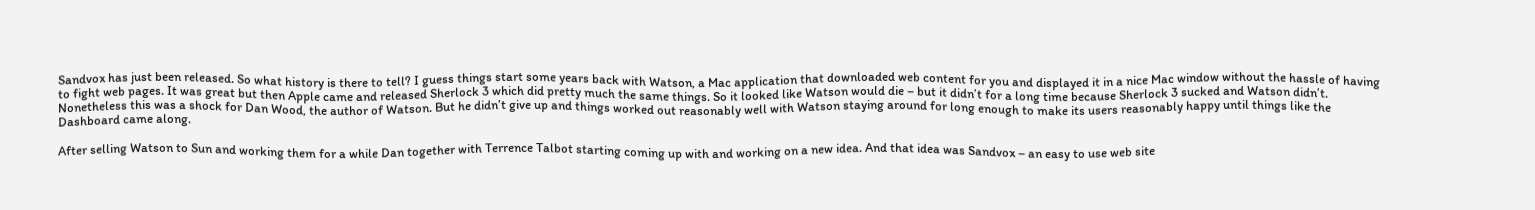Sandvox has just been released. So what history is there to tell? I guess things start some years back with Watson, a Mac application that downloaded web content for you and displayed it in a nice Mac window without the hassle of having to fight web pages. It was great but then Apple came and released Sherlock 3 which did pretty much the same things. So it looked like Watson would die – but it didn’t for a long time because Sherlock 3 sucked and Watson didn’t. Nonetheless this was a shock for Dan Wood, the author of Watson. But he didn’t give up and things worked out reasonably well with Watson staying around for long enough to make its users reasonably happy until things like the Dashboard came along.

After selling Watson to Sun and working them for a while Dan together with Terrence Talbot starting coming up with and working on a new idea. And that idea was Sandvox – an easy to use web site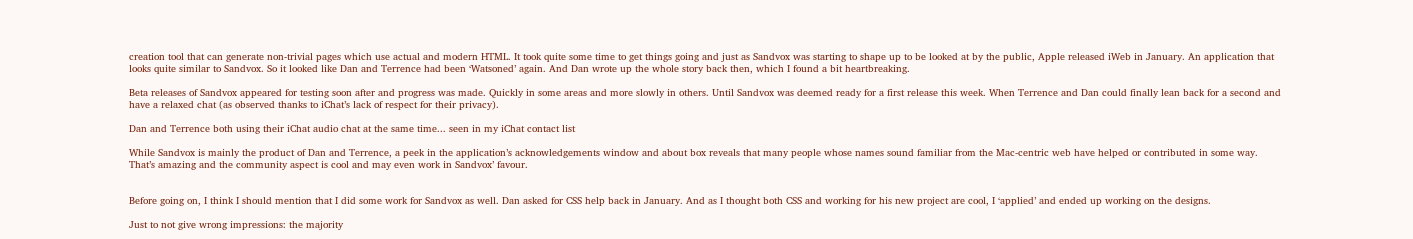creation tool that can generate non-trivial pages which use actual and modern HTML. It took quite some time to get things going and just as Sandvox was starting to shape up to be looked at by the public, Apple released iWeb in January. An application that looks quite similar to Sandvox. So it looked like Dan and Terrence had been ‘Watsoned’ again. And Dan wrote up the whole story back then, which I found a bit heartbreaking.

Beta releases of Sandvox appeared for testing soon after and progress was made. Quickly in some areas and more slowly in others. Until Sandvox was deemed ready for a first release this week. When Terrence and Dan could finally lean back for a second and have a relaxed chat (as observed thanks to iChat’s lack of respect for their privacy).

Dan and Terrence both using their iChat audio chat at the same time... seen in my iChat contact list

While Sandvox is mainly the product of Dan and Terrence, a peek in the application’s acknowledgements window and about box reveals that many people whose names sound familiar from the Mac-centric web have helped or contributed in some way. That’s amazing and the community aspect is cool and may even work in Sandvox’ favour.


Before going on, I think I should mention that I did some work for Sandvox as well. Dan asked for CSS help back in January. And as I thought both CSS and working for his new project are cool, I ‘applied’ and ended up working on the designs.

Just to not give wrong impressions: the majority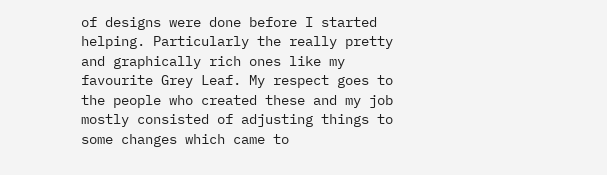of designs were done before I started helping. Particularly the really pretty and graphically rich ones like my favourite Grey Leaf. My respect goes to the people who created these and my job mostly consisted of adjusting things to some changes which came to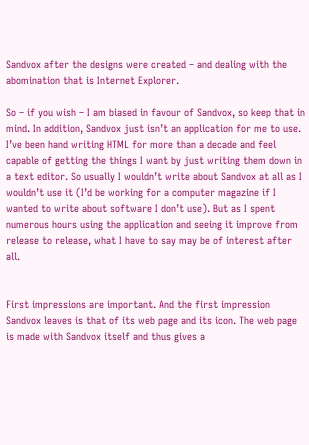Sandvox after the designs were created – and dealing with the abomination that is Internet Explorer.

So – if you wish – I am biased in favour of Sandvox, so keep that in mind. In addition, Sandvox just isn’t an application for me to use. I’ve been hand writing HTML for more than a decade and feel capable of getting the things I want by just writing them down in a text editor. So usually I wouldn’t write about Sandvox at all as I wouldn’t use it (I’d be working for a computer magazine if I wanted to write about software I don’t use). But as I spent numerous hours using the application and seeing it improve from release to release, what I have to say may be of interest after all.


First impressions are important. And the first impression Sandvox leaves is that of its web page and its icon. The web page is made with Sandvox itself and thus gives a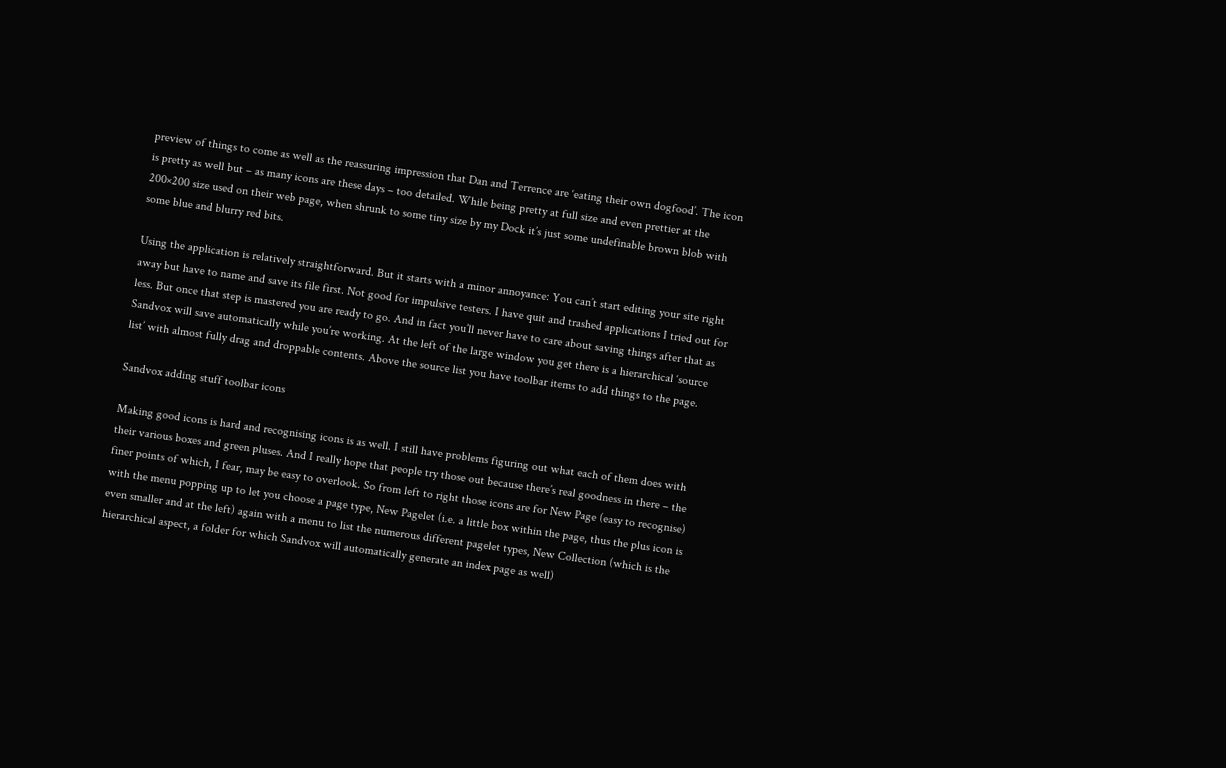preview of things to come as well as the reassuring impression that Dan and Terrence are ‘eating their own dogfood’. The icon is pretty as well but – as many icons are these days – too detailed. While being pretty at full size and even prettier at the 200×200 size used on their web page, when shrunk to some tiny size by my Dock it’s just some undefinable brown blob with some blue and blurry red bits.

Using the application is relatively straightforward. But it starts with a minor annoyance: You can’t start editing your site right away but have to name and save its file first. Not good for impulsive testers. I have quit and trashed applications I tried out for less. But once that step is mastered you are ready to go. And in fact you’ll never have to care about saving things after that as Sandvox will save automatically while you’re working. At the left of the large window you get there is a hierarchical ‘source list’ with almost fully drag and droppable contents. Above the source list you have toolbar items to add things to the page.

Sandvox adding stuff toolbar icons

Making good icons is hard and recognising icons is as well. I still have problems figuring out what each of them does with their various boxes and green pluses. And I really hope that people try those out because there’s real goodness in there – the finer points of which, I fear, may be easy to overlook. So from left to right those icons are for New Page (easy to recognise) with the menu popping up to let you choose a page type, New Pagelet (i.e. a little box within the page, thus the plus icon is even smaller and at the left) again with a menu to list the numerous different pagelet types, New Collection (which is the hierarchical aspect, a folder for which Sandvox will automatically generate an index page as well)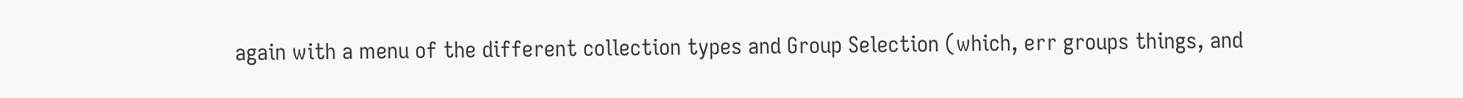again with a menu of the different collection types and Group Selection (which, err groups things, and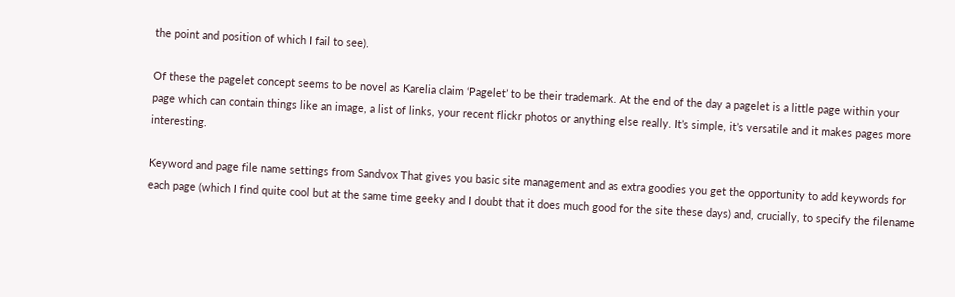the point and position of which I fail to see).

Of these the pagelet concept seems to be novel as Karelia claim ‘Pagelet’ to be their trademark. At the end of the day a pagelet is a little page within your page which can contain things like an image, a list of links, your recent flickr photos or anything else really. It’s simple, it’s versatile and it makes pages more interesting.

Keyword and page file name settings from Sandvox That gives you basic site management and as extra goodies you get the opportunity to add keywords for each page (which I find quite cool but at the same time geeky and I doubt that it does much good for the site these days) and, crucially, to specify the filename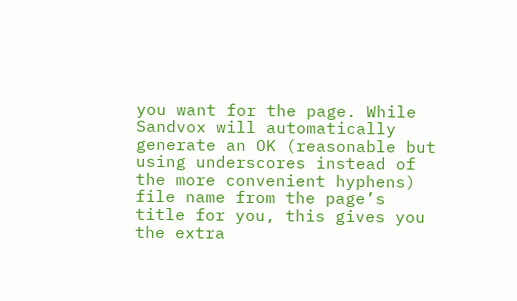you want for the page. While Sandvox will automatically generate an OK (reasonable but using underscores instead of the more convenient hyphens) file name from the page’s title for you, this gives you the extra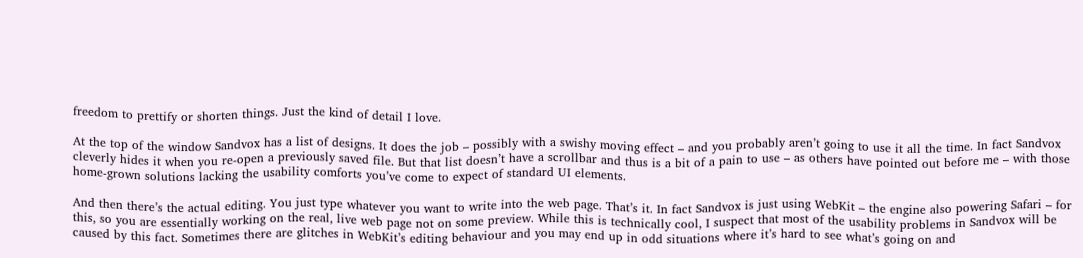freedom to prettify or shorten things. Just the kind of detail I love.

At the top of the window Sandvox has a list of designs. It does the job – possibly with a swishy moving effect – and you probably aren’t going to use it all the time. In fact Sandvox cleverly hides it when you re-open a previously saved file. But that list doesn’t have a scrollbar and thus is a bit of a pain to use – as others have pointed out before me – with those home-grown solutions lacking the usability comforts you’ve come to expect of standard UI elements.

And then there’s the actual editing. You just type whatever you want to write into the web page. That’s it. In fact Sandvox is just using WebKit – the engine also powering Safari – for this, so you are essentially working on the real, live web page not on some preview. While this is technically cool, I suspect that most of the usability problems in Sandvox will be caused by this fact. Sometimes there are glitches in WebKit’s editing behaviour and you may end up in odd situations where it’s hard to see what’s going on and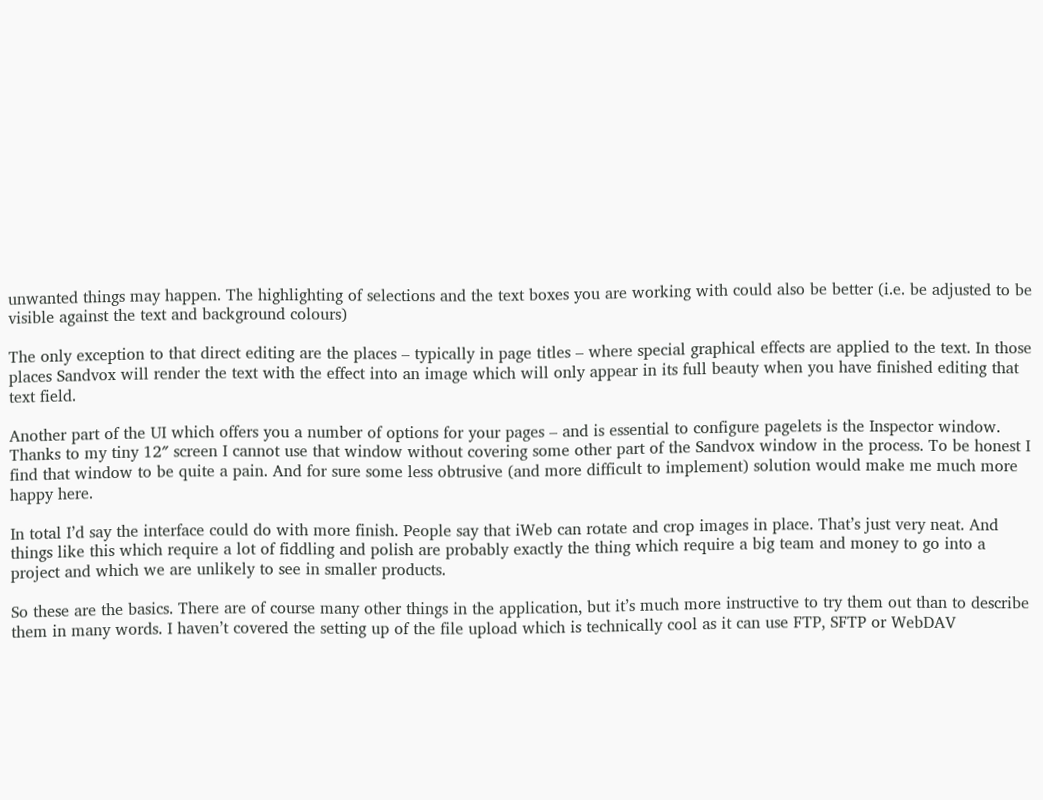unwanted things may happen. The highlighting of selections and the text boxes you are working with could also be better (i.e. be adjusted to be visible against the text and background colours)

The only exception to that direct editing are the places – typically in page titles – where special graphical effects are applied to the text. In those places Sandvox will render the text with the effect into an image which will only appear in its full beauty when you have finished editing that text field.

Another part of the UI which offers you a number of options for your pages – and is essential to configure pagelets is the Inspector window. Thanks to my tiny 12″ screen I cannot use that window without covering some other part of the Sandvox window in the process. To be honest I find that window to be quite a pain. And for sure some less obtrusive (and more difficult to implement) solution would make me much more happy here.

In total I’d say the interface could do with more finish. People say that iWeb can rotate and crop images in place. That’s just very neat. And things like this which require a lot of fiddling and polish are probably exactly the thing which require a big team and money to go into a project and which we are unlikely to see in smaller products.

So these are the basics. There are of course many other things in the application, but it’s much more instructive to try them out than to describe them in many words. I haven’t covered the setting up of the file upload which is technically cool as it can use FTP, SFTP or WebDAV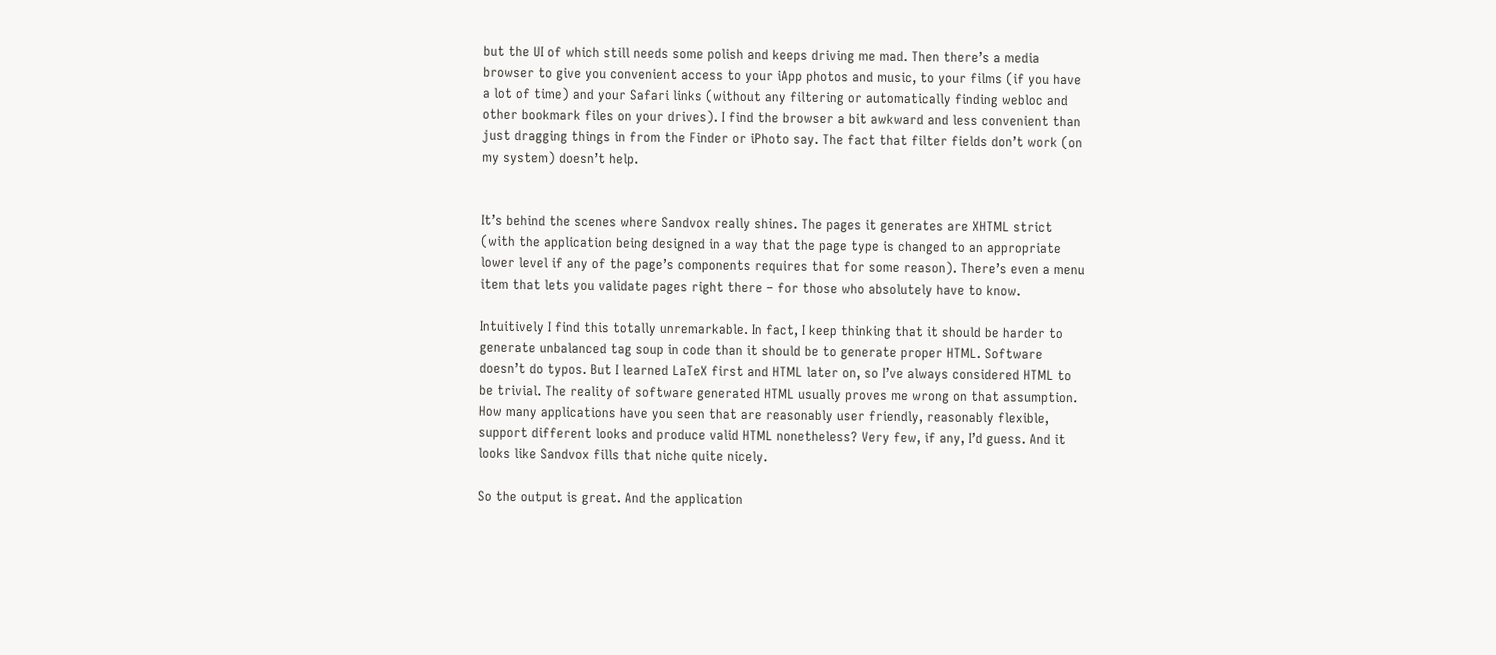but the UI of which still needs some polish and keeps driving me mad. Then there’s a media browser to give you convenient access to your iApp photos and music, to your films (if you have a lot of time) and your Safari links (without any filtering or automatically finding webloc and other bookmark files on your drives). I find the browser a bit awkward and less convenient than just dragging things in from the Finder or iPhoto say. The fact that filter fields don’t work (on my system) doesn’t help.


It’s behind the scenes where Sandvox really shines. The pages it generates are XHTML strict (with the application being designed in a way that the page type is changed to an appropriate lower level if any of the page’s components requires that for some reason). There’s even a menu item that lets you validate pages right there – for those who absolutely have to know.

Intuitively I find this totally unremarkable. In fact, I keep thinking that it should be harder to generate unbalanced tag soup in code than it should be to generate proper HTML. Software doesn’t do typos. But I learned LaTeX first and HTML later on, so I’ve always considered HTML to be trivial. The reality of software generated HTML usually proves me wrong on that assumption. How many applications have you seen that are reasonably user friendly, reasonably flexible, support different looks and produce valid HTML nonetheless? Very few, if any, I’d guess. And it looks like Sandvox fills that niche quite nicely.

So the output is great. And the application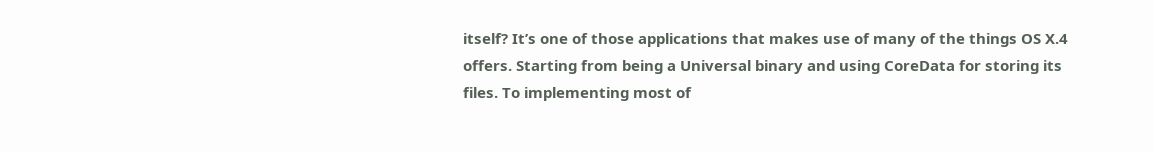itself? It’s one of those applications that makes use of many of the things OS X.4 offers. Starting from being a Universal binary and using CoreData for storing its files. To implementing most of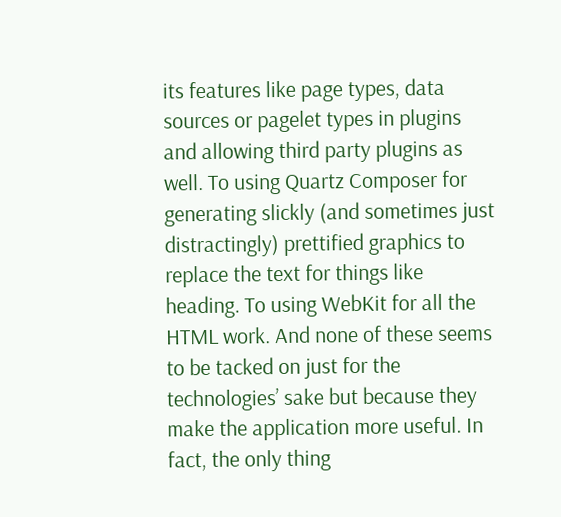its features like page types, data sources or pagelet types in plugins and allowing third party plugins as well. To using Quartz Composer for generating slickly (and sometimes just distractingly) prettified graphics to replace the text for things like heading. To using WebKit for all the HTML work. And none of these seems to be tacked on just for the technologies’ sake but because they make the application more useful. In fact, the only thing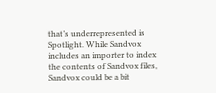that’s underrepresented is Spotlight. While Sandvox includes an importer to index the contents of Sandvox files, Sandvox could be a bit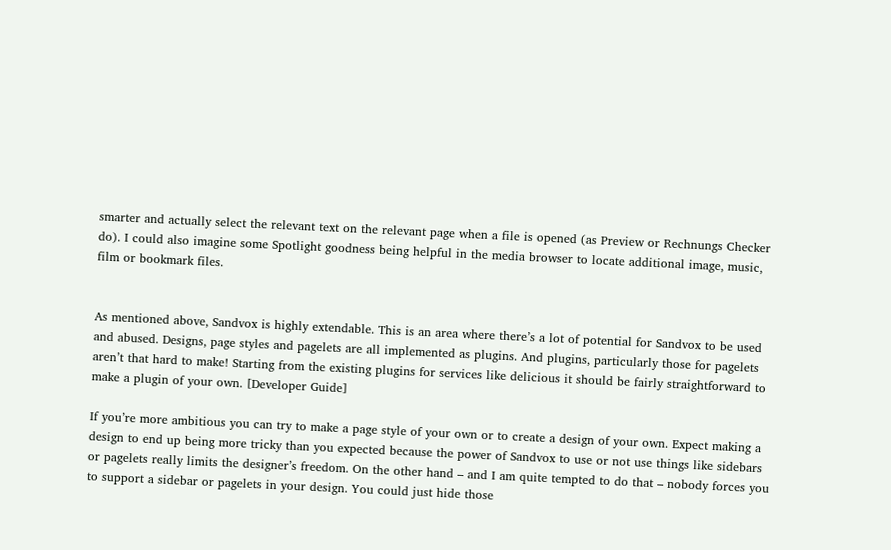smarter and actually select the relevant text on the relevant page when a file is opened (as Preview or Rechnungs Checker do). I could also imagine some Spotlight goodness being helpful in the media browser to locate additional image, music, film or bookmark files.


As mentioned above, Sandvox is highly extendable. This is an area where there’s a lot of potential for Sandvox to be used and abused. Designs, page styles and pagelets are all implemented as plugins. And plugins, particularly those for pagelets aren’t that hard to make! Starting from the existing plugins for services like delicious it should be fairly straightforward to make a plugin of your own. [Developer Guide]

If you’re more ambitious you can try to make a page style of your own or to create a design of your own. Expect making a design to end up being more tricky than you expected because the power of Sandvox to use or not use things like sidebars or pagelets really limits the designer’s freedom. On the other hand – and I am quite tempted to do that – nobody forces you to support a sidebar or pagelets in your design. You could just hide those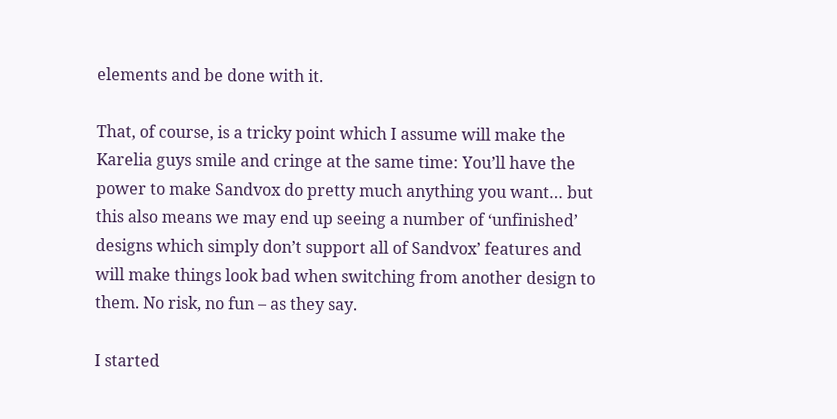elements and be done with it.

That, of course, is a tricky point which I assume will make the Karelia guys smile and cringe at the same time: You’ll have the power to make Sandvox do pretty much anything you want… but this also means we may end up seeing a number of ‘unfinished’ designs which simply don’t support all of Sandvox’ features and will make things look bad when switching from another design to them. No risk, no fun – as they say.

I started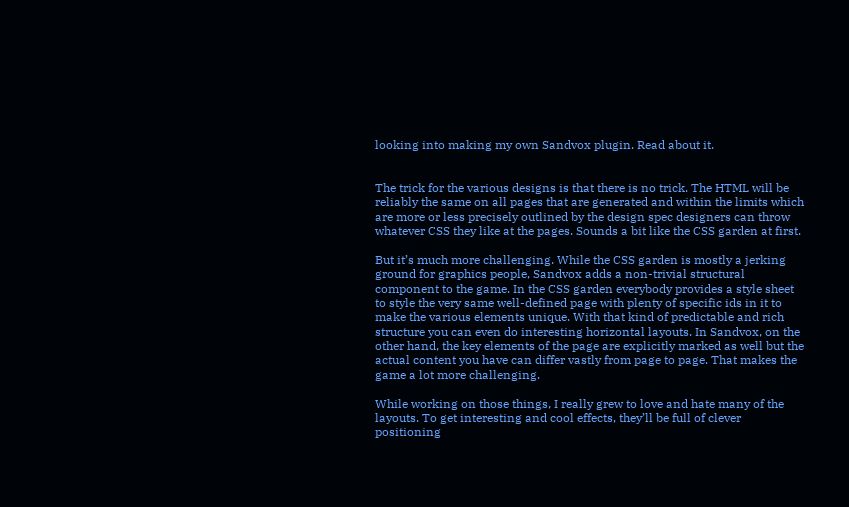looking into making my own Sandvox plugin. Read about it.


The trick for the various designs is that there is no trick. The HTML will be reliably the same on all pages that are generated and within the limits which are more or less precisely outlined by the design spec designers can throw whatever CSS they like at the pages. Sounds a bit like the CSS garden at first.

But it’s much more challenging. While the CSS garden is mostly a jerking ground for graphics people, Sandvox adds a non-trivial structural component to the game. In the CSS garden everybody provides a style sheet to style the very same well-defined page with plenty of specific ids in it to make the various elements unique. With that kind of predictable and rich structure you can even do interesting horizontal layouts. In Sandvox, on the other hand, the key elements of the page are explicitly marked as well but the actual content you have can differ vastly from page to page. That makes the game a lot more challenging.

While working on those things, I really grew to love and hate many of the layouts. To get interesting and cool effects, they’ll be full of clever positioning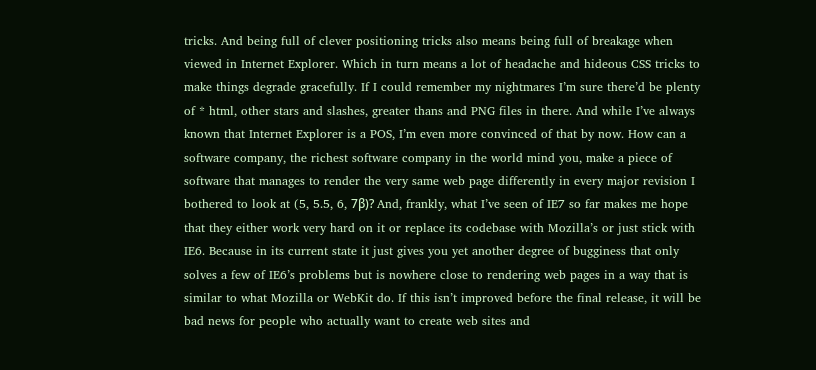tricks. And being full of clever positioning tricks also means being full of breakage when viewed in Internet Explorer. Which in turn means a lot of headache and hideous CSS tricks to make things degrade gracefully. If I could remember my nightmares I’m sure there’d be plenty of * html, other stars and slashes, greater thans and PNG files in there. And while I’ve always known that Internet Explorer is a POS, I’m even more convinced of that by now. How can a software company, the richest software company in the world mind you, make a piece of software that manages to render the very same web page differently in every major revision I bothered to look at (5, 5.5, 6, 7β)? And, frankly, what I’ve seen of IE7 so far makes me hope that they either work very hard on it or replace its codebase with Mozilla’s or just stick with IE6. Because in its current state it just gives you yet another degree of bugginess that only solves a few of IE6’s problems but is nowhere close to rendering web pages in a way that is similar to what Mozilla or WebKit do. If this isn’t improved before the final release, it will be bad news for people who actually want to create web sites and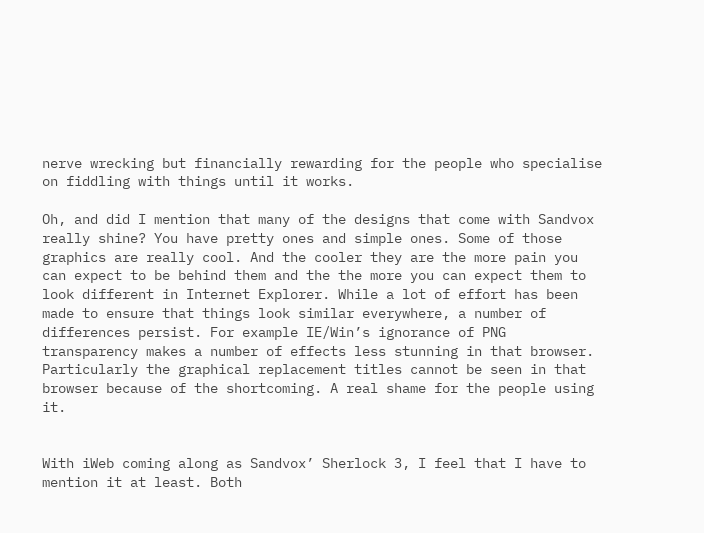nerve wrecking but financially rewarding for the people who specialise on fiddling with things until it works.

Oh, and did I mention that many of the designs that come with Sandvox really shine? You have pretty ones and simple ones. Some of those graphics are really cool. And the cooler they are the more pain you can expect to be behind them and the the more you can expect them to look different in Internet Explorer. While a lot of effort has been made to ensure that things look similar everywhere, a number of differences persist. For example IE/Win’s ignorance of PNG transparency makes a number of effects less stunning in that browser. Particularly the graphical replacement titles cannot be seen in that browser because of the shortcoming. A real shame for the people using it.


With iWeb coming along as Sandvox’ Sherlock 3, I feel that I have to mention it at least. Both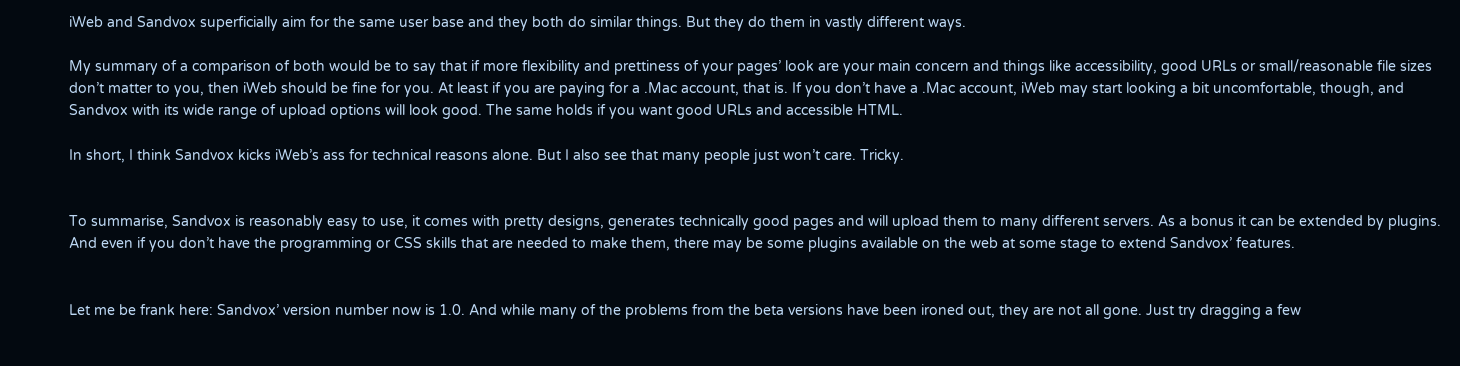iWeb and Sandvox superficially aim for the same user base and they both do similar things. But they do them in vastly different ways.

My summary of a comparison of both would be to say that if more flexibility and prettiness of your pages’ look are your main concern and things like accessibility, good URLs or small/reasonable file sizes don’t matter to you, then iWeb should be fine for you. At least if you are paying for a .Mac account, that is. If you don’t have a .Mac account, iWeb may start looking a bit uncomfortable, though, and Sandvox with its wide range of upload options will look good. The same holds if you want good URLs and accessible HTML.

In short, I think Sandvox kicks iWeb’s ass for technical reasons alone. But I also see that many people just won’t care. Tricky.


To summarise, Sandvox is reasonably easy to use, it comes with pretty designs, generates technically good pages and will upload them to many different servers. As a bonus it can be extended by plugins. And even if you don’t have the programming or CSS skills that are needed to make them, there may be some plugins available on the web at some stage to extend Sandvox’ features.


Let me be frank here: Sandvox’ version number now is 1.0. And while many of the problems from the beta versions have been ironed out, they are not all gone. Just try dragging a few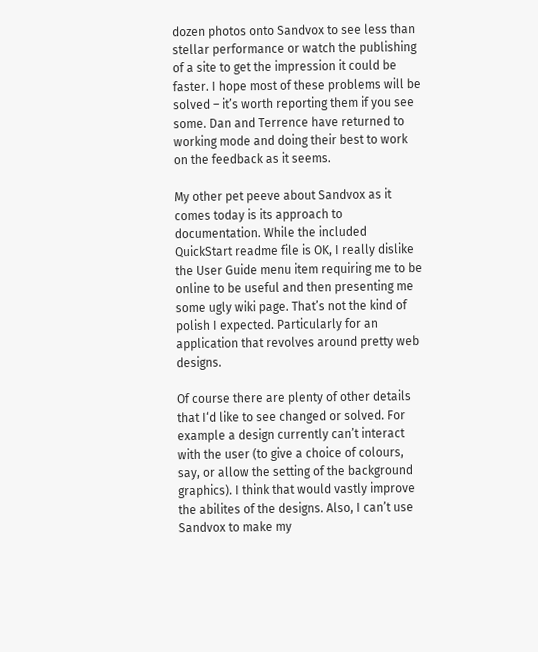dozen photos onto Sandvox to see less than stellar performance or watch the publishing of a site to get the impression it could be faster. I hope most of these problems will be solved – it’s worth reporting them if you see some. Dan and Terrence have returned to working mode and doing their best to work on the feedback as it seems.

My other pet peeve about Sandvox as it comes today is its approach to documentation. While the included QuickStart readme file is OK, I really dislike the User Guide menu item requiring me to be online to be useful and then presenting me some ugly wiki page. That’s not the kind of polish I expected. Particularly for an application that revolves around pretty web designs.

Of course there are plenty of other details that I‘d like to see changed or solved. For example a design currently can’t interact with the user (to give a choice of colours, say, or allow the setting of the background graphics). I think that would vastly improve the abilites of the designs. Also, I can’t use Sandvox to make my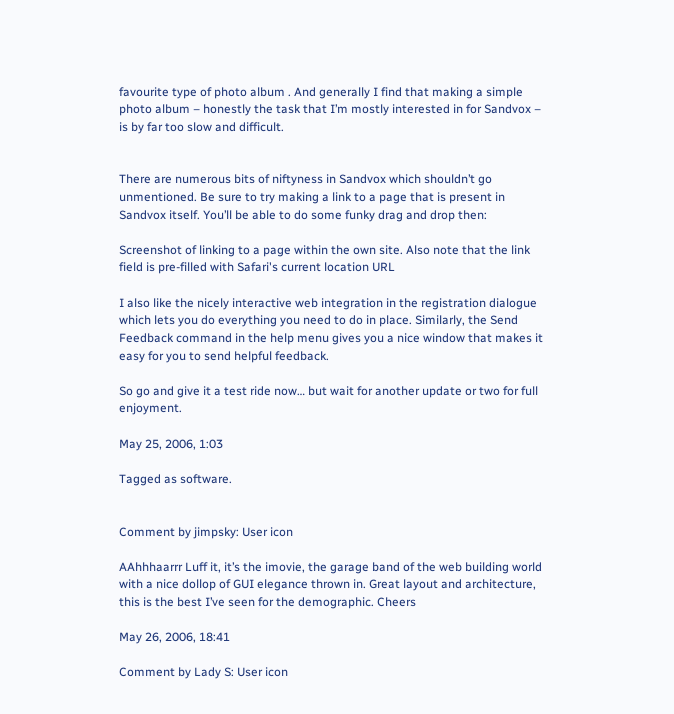favourite type of photo album . And generally I find that making a simple photo album – honestly the task that I’m mostly interested in for Sandvox – is by far too slow and difficult.


There are numerous bits of niftyness in Sandvox which shouldn’t go unmentioned. Be sure to try making a link to a page that is present in Sandvox itself. You’ll be able to do some funky drag and drop then:

Screenshot of linking to a page within the own site. Also note that the link field is pre-filled with Safari's current location URL

I also like the nicely interactive web integration in the registration dialogue which lets you do everything you need to do in place. Similarly, the Send Feedback command in the help menu gives you a nice window that makes it easy for you to send helpful feedback.

So go and give it a test ride now… but wait for another update or two for full enjoyment.

May 25, 2006, 1:03

Tagged as software.


Comment by jimpsky: User icon

AAhhhaarrr Luff it, it’s the imovie, the garage band of the web building world with a nice dollop of GUI elegance thrown in. Great layout and architecture, this is the best I’ve seen for the demographic. Cheers

May 26, 2006, 18:41

Comment by Lady S: User icon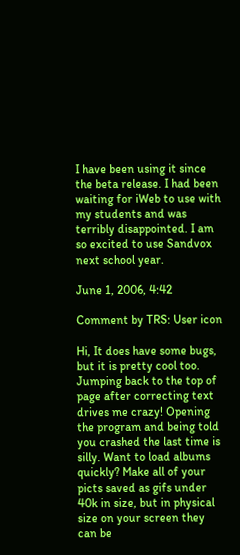I have been using it since the beta release. I had been waiting for iWeb to use with my students and was terribly disappointed. I am so excited to use Sandvox next school year.

June 1, 2006, 4:42

Comment by TRS: User icon

Hi, It does have some bugs, but it is pretty cool too. Jumping back to the top of page after correcting text drives me crazy! Opening the program and being told you crashed the last time is silly. Want to load albums quickly? Make all of your picts saved as gifs under 40k in size, but in physical size on your screen they can be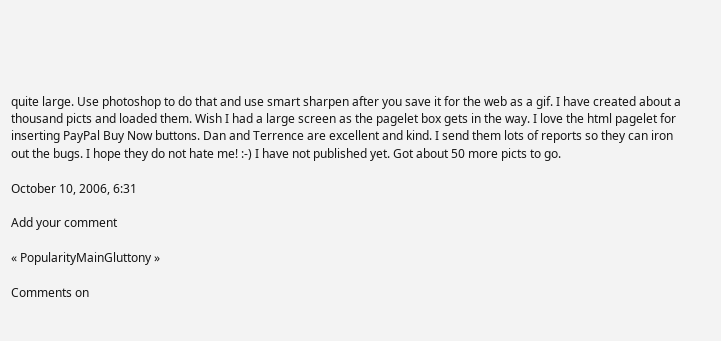quite large. Use photoshop to do that and use smart sharpen after you save it for the web as a gif. I have created about a thousand picts and loaded them. Wish I had a large screen as the pagelet box gets in the way. I love the html pagelet for inserting PayPal Buy Now buttons. Dan and Terrence are excellent and kind. I send them lots of reports so they can iron out the bugs. I hope they do not hate me! :-) I have not published yet. Got about 50 more picts to go.

October 10, 2006, 6:31

Add your comment

« PopularityMainGluttony »

Comments on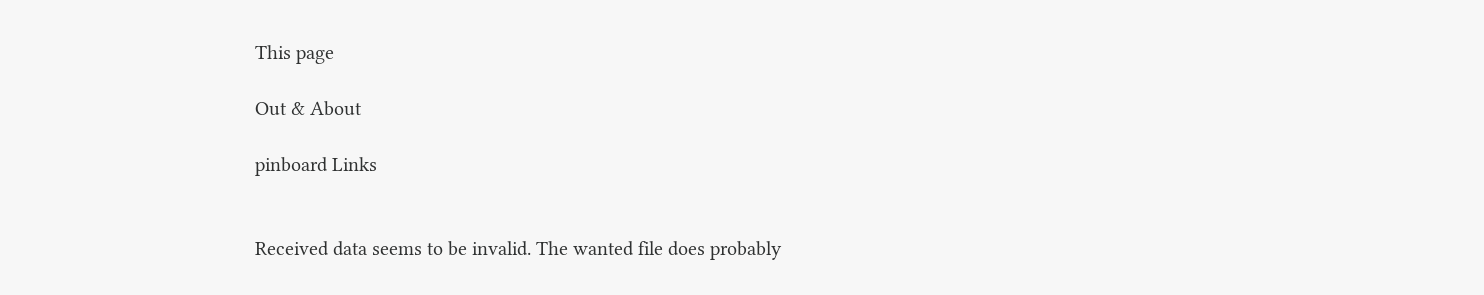This page

Out & About

pinboard Links


Received data seems to be invalid. The wanted file does probably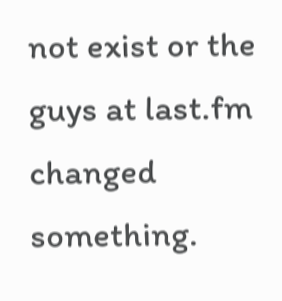not exist or the guys at last.fm changed something.